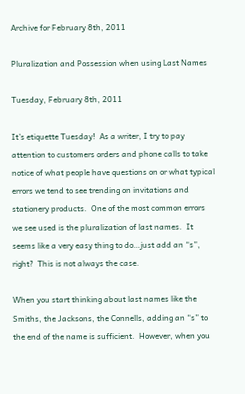Archive for February 8th, 2011

Pluralization and Possession when using Last Names

Tuesday, February 8th, 2011

It’s etiquette Tuesday!  As a writer, I try to pay attention to customers orders and phone calls to take notice of what people have questions on or what typical errors we tend to see trending on invitations and stationery products.  One of the most common errors we see used is the pluralization of last names.  It seems like a very easy thing to do…just add an “s”, right?  This is not always the case.

When you start thinking about last names like the Smiths, the Jacksons, the Connells, adding an “s” to the end of the name is sufficient.  However, when you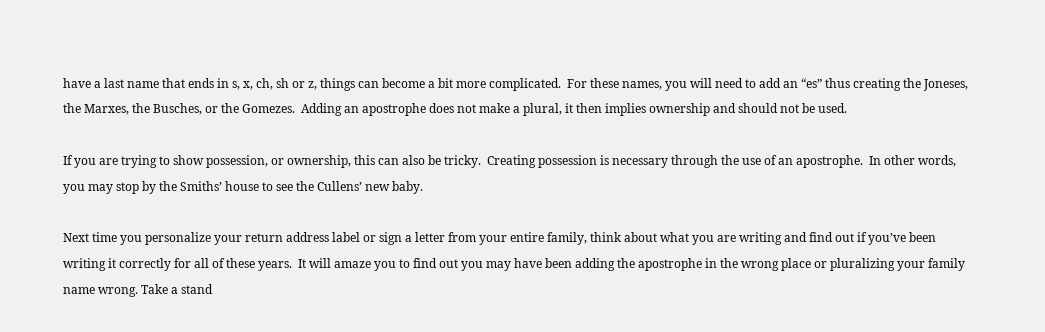have a last name that ends in s, x, ch, sh or z, things can become a bit more complicated.  For these names, you will need to add an “es” thus creating the Joneses, the Marxes, the Busches, or the Gomezes.  Adding an apostrophe does not make a plural, it then implies ownership and should not be used.

If you are trying to show possession, or ownership, this can also be tricky.  Creating possession is necessary through the use of an apostrophe.  In other words, you may stop by the Smiths’ house to see the Cullens’ new baby.

Next time you personalize your return address label or sign a letter from your entire family, think about what you are writing and find out if you’ve been writing it correctly for all of these years.  It will amaze you to find out you may have been adding the apostrophe in the wrong place or pluralizing your family name wrong. Take a stand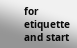for etiquette and start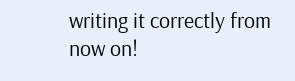writing it correctly from now on!